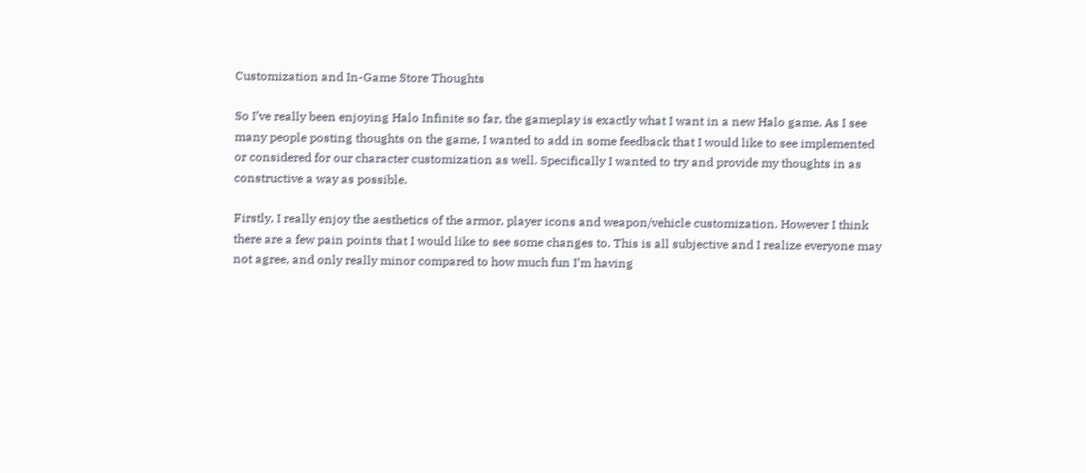Customization and In-Game Store Thoughts

So I’ve really been enjoying Halo Infinite so far, the gameplay is exactly what I want in a new Halo game. As I see many people posting thoughts on the game, I wanted to add in some feedback that I would like to see implemented or considered for our character customization as well. Specifically I wanted to try and provide my thoughts in as constructive a way as possible.

Firstly, I really enjoy the aesthetics of the armor, player icons and weapon/vehicle customization. However I think there are a few pain points that I would like to see some changes to. This is all subjective and I realize everyone may not agree, and only really minor compared to how much fun I’m having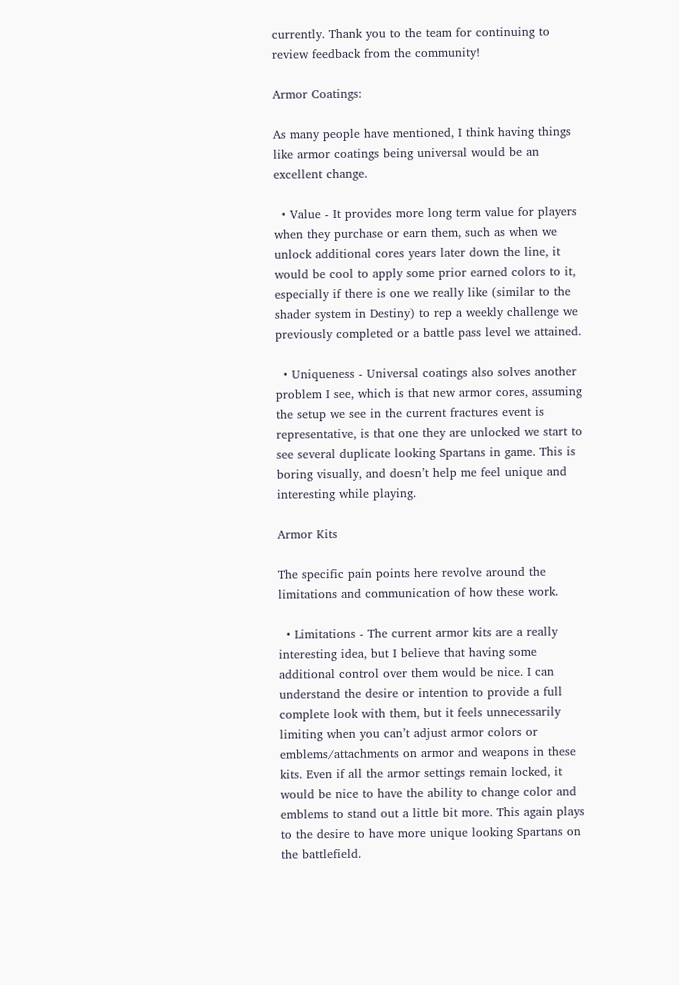currently. Thank you to the team for continuing to review feedback from the community!

Armor Coatings:

As many people have mentioned, I think having things like armor coatings being universal would be an excellent change.

  • Value - It provides more long term value for players when they purchase or earn them, such as when we unlock additional cores years later down the line, it would be cool to apply some prior earned colors to it, especially if there is one we really like (similar to the shader system in Destiny) to rep a weekly challenge we previously completed or a battle pass level we attained.

  • Uniqueness - Universal coatings also solves another problem I see, which is that new armor cores, assuming the setup we see in the current fractures event is representative, is that one they are unlocked we start to see several duplicate looking Spartans in game. This is boring visually, and doesn’t help me feel unique and interesting while playing.

Armor Kits

The specific pain points here revolve around the limitations and communication of how these work.

  • Limitations - The current armor kits are a really interesting idea, but I believe that having some additional control over them would be nice. I can understand the desire or intention to provide a full complete look with them, but it feels unnecessarily limiting when you can’t adjust armor colors or emblems/attachments on armor and weapons in these kits. Even if all the armor settings remain locked, it would be nice to have the ability to change color and emblems to stand out a little bit more. This again plays to the desire to have more unique looking Spartans on the battlefield.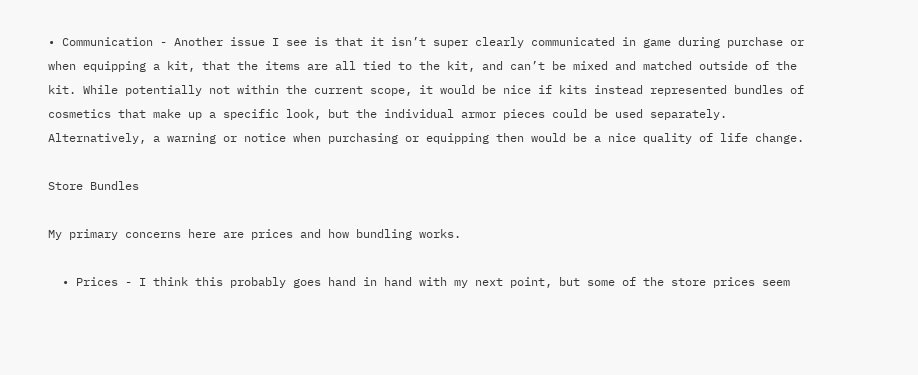• Communication - Another issue I see is that it isn’t super clearly communicated in game during purchase or when equipping a kit, that the items are all tied to the kit, and can’t be mixed and matched outside of the kit. While potentially not within the current scope, it would be nice if kits instead represented bundles of cosmetics that make up a specific look, but the individual armor pieces could be used separately. Alternatively, a warning or notice when purchasing or equipping then would be a nice quality of life change.

Store Bundles

My primary concerns here are prices and how bundling works.

  • Prices - I think this probably goes hand in hand with my next point, but some of the store prices seem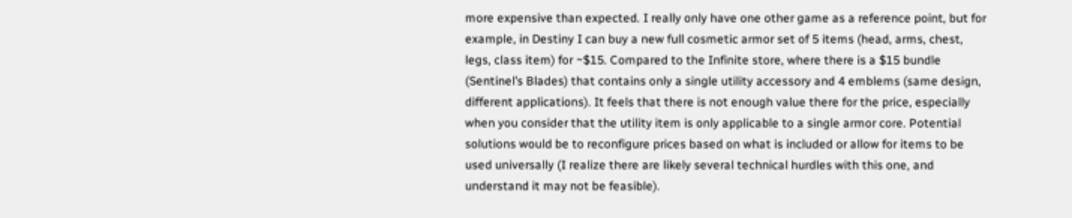more expensive than expected. I really only have one other game as a reference point, but for example, in Destiny I can buy a new full cosmetic armor set of 5 items (head, arms, chest, legs, class item) for ~$15. Compared to the Infinite store, where there is a $15 bundle (Sentinel’s Blades) that contains only a single utility accessory and 4 emblems (same design, different applications). It feels that there is not enough value there for the price, especially when you consider that the utility item is only applicable to a single armor core. Potential solutions would be to reconfigure prices based on what is included or allow for items to be used universally (I realize there are likely several technical hurdles with this one, and understand it may not be feasible).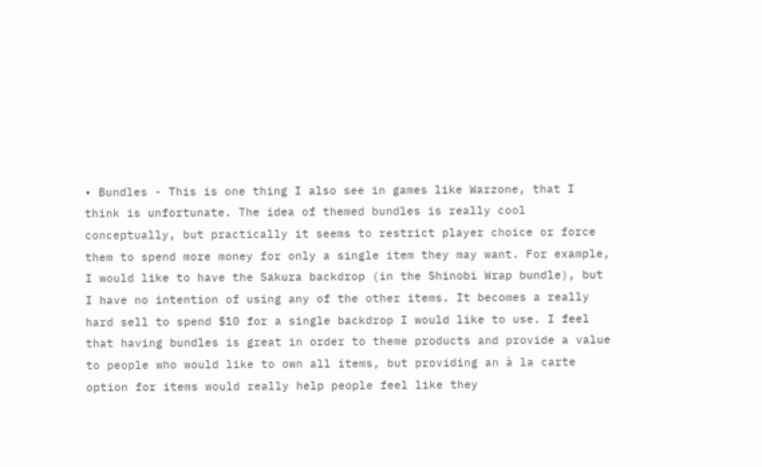• Bundles - This is one thing I also see in games like Warzone, that I think is unfortunate. The idea of themed bundles is really cool conceptually, but practically it seems to restrict player choice or force them to spend more money for only a single item they may want. For example, I would like to have the Sakura backdrop (in the Shinobi Wrap bundle), but I have no intention of using any of the other items. It becomes a really hard sell to spend $10 for a single backdrop I would like to use. I feel that having bundles is great in order to theme products and provide a value to people who would like to own all items, but providing an à la carte option for items would really help people feel like they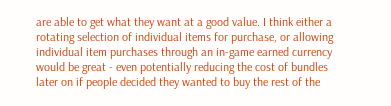are able to get what they want at a good value. I think either a rotating selection of individual items for purchase, or allowing individual item purchases through an in-game earned currency would be great - even potentially reducing the cost of bundles later on if people decided they wanted to buy the rest of the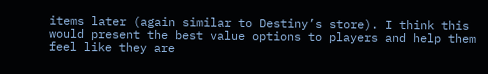items later (again similar to Destiny’s store). I think this would present the best value options to players and help them feel like they are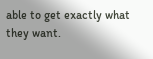able to get exactly what they want.